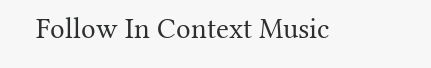Follow In Context Music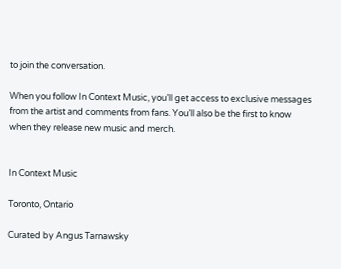to join the conversation.

When you follow In Context Music, you’ll get access to exclusive messages from the artist and comments from fans. You’ll also be the first to know when they release new music and merch.


In Context Music

Toronto, Ontario

Curated by Angus Tarnawsky